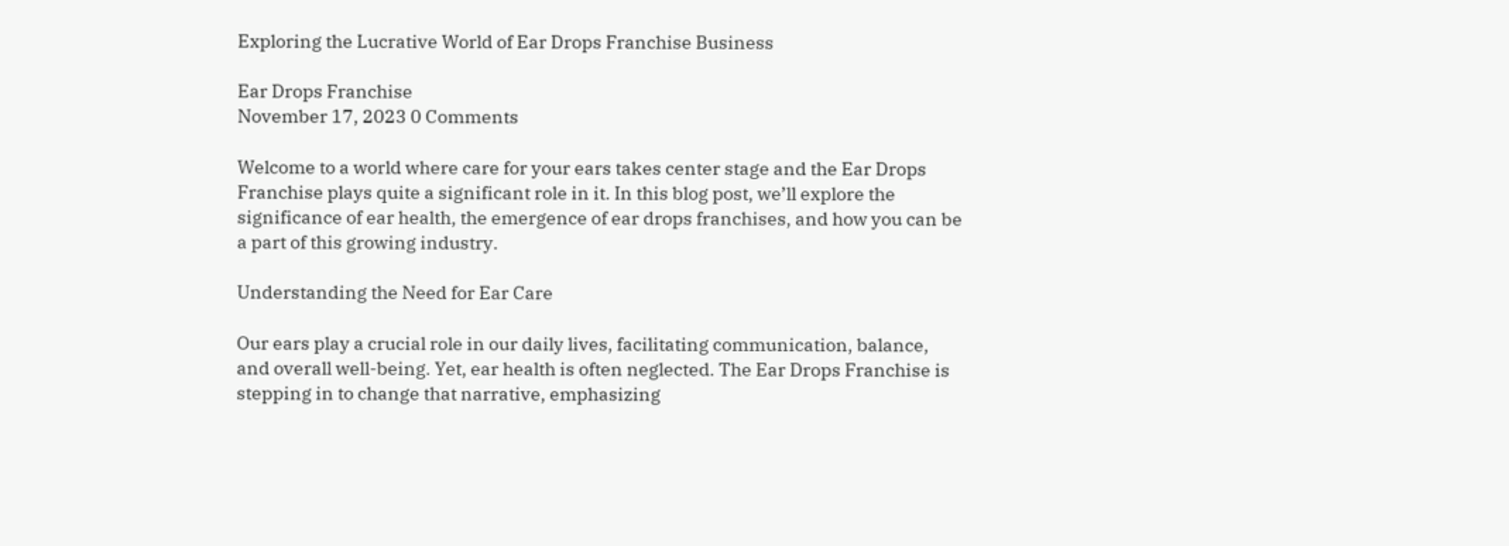Exploring the Lucrative World of Ear Drops Franchise Business

Ear Drops Franchise
November 17, 2023 0 Comments

Welcome to a world where care for your ears takes center stage and the Ear Drops Franchise plays quite a significant role in it. In this blog post, we’ll explore the significance of ear health, the emergence of ear drops franchises, and how you can be a part of this growing industry.

Understanding the Need for Ear Care

Our ears play a crucial role in our daily lives, facilitating communication, balance, and overall well-being. Yet, ear health is often neglected. The Ear Drops Franchise is stepping in to change that narrative, emphasizing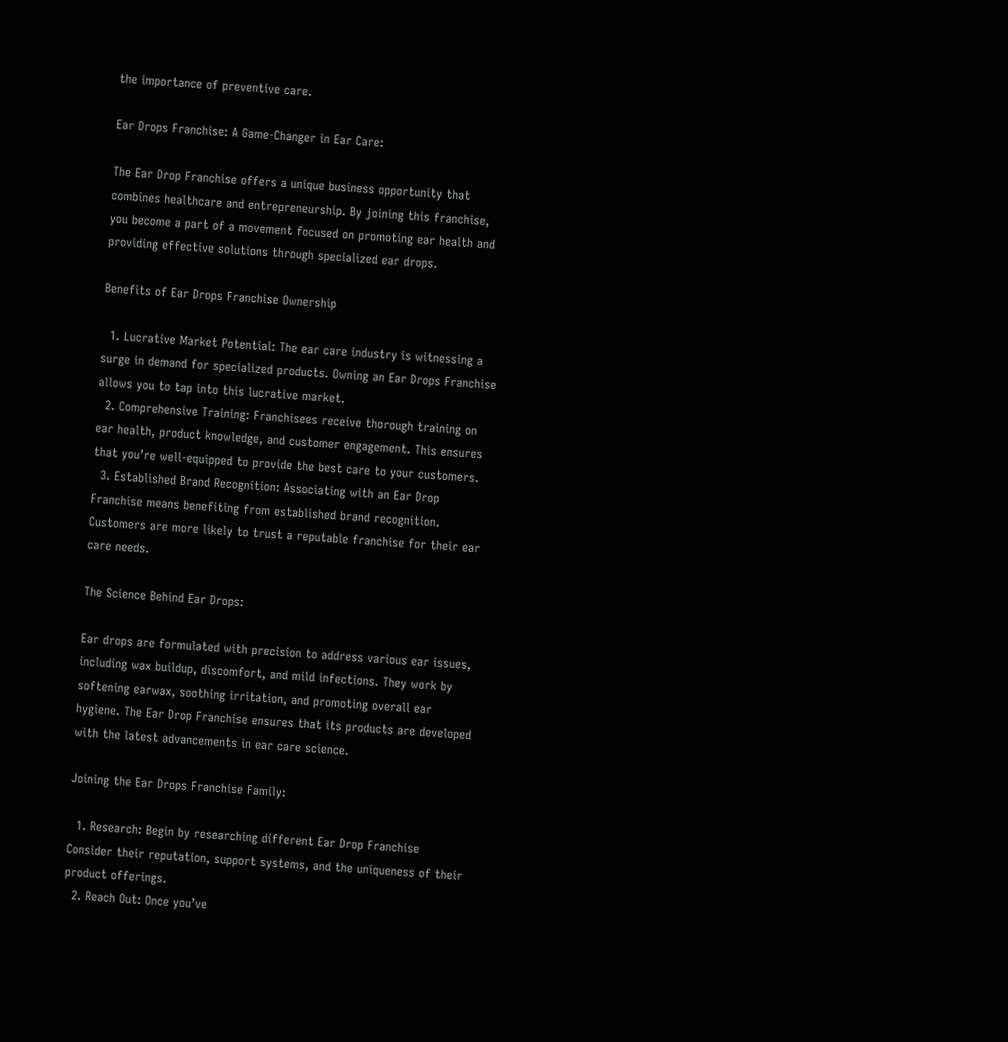the importance of preventive care.

Ear Drops Franchise: A Game-Changer in Ear Care:

The Ear Drop Franchise offers a unique business opportunity that combines healthcare and entrepreneurship. By joining this franchise, you become a part of a movement focused on promoting ear health and providing effective solutions through specialized ear drops.

Benefits of Ear Drops Franchise Ownership

  1. Lucrative Market Potential: The ear care industry is witnessing a surge in demand for specialized products. Owning an Ear Drops Franchise allows you to tap into this lucrative market.
  2. Comprehensive Training: Franchisees receive thorough training on ear health, product knowledge, and customer engagement. This ensures that you’re well-equipped to provide the best care to your customers.
  3. Established Brand Recognition: Associating with an Ear Drop Franchise means benefiting from established brand recognition. Customers are more likely to trust a reputable franchise for their ear care needs.

The Science Behind Ear Drops:

Ear drops are formulated with precision to address various ear issues, including wax buildup, discomfort, and mild infections. They work by softening earwax, soothing irritation, and promoting overall ear hygiene. The Ear Drop Franchise ensures that its products are developed with the latest advancements in ear care science.

Joining the Ear Drops Franchise Family:

  1. Research: Begin by researching different Ear Drop Franchise Consider their reputation, support systems, and the uniqueness of their product offerings.
  2. Reach Out: Once you’ve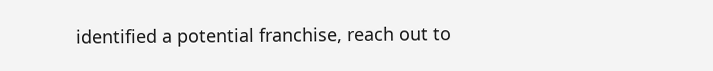identified a potential franchise, reach out to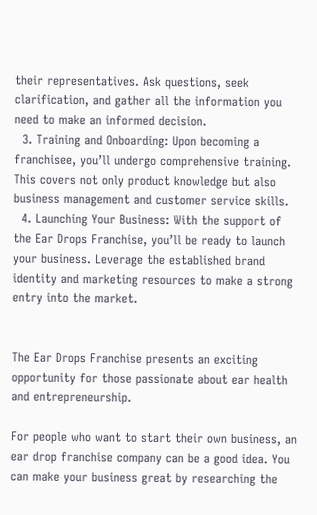their representatives. Ask questions, seek clarification, and gather all the information you need to make an informed decision.
  3. Training and Onboarding: Upon becoming a franchisee, you’ll undergo comprehensive training. This covers not only product knowledge but also business management and customer service skills.
  4. Launching Your Business: With the support of the Ear Drops Franchise, you’ll be ready to launch your business. Leverage the established brand identity and marketing resources to make a strong entry into the market.


The Ear Drops Franchise presents an exciting opportunity for those passionate about ear health and entrepreneurship.

For people who want to start their own business, an ear drop franchise company can be a good idea. You can make your business great by researching the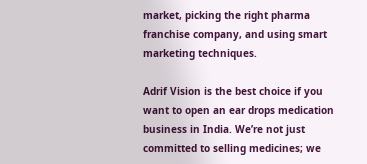market, picking the right pharma franchise company, and using smart marketing techniques.

Adrif Vision is the best choice if you want to open an ear drops medication business in India. We’re not just committed to selling medicines; we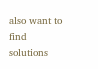also want to find solutions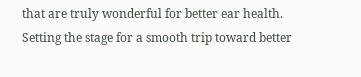that are truly wonderful for better ear health. Setting the stage for a smooth trip toward better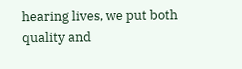hearing lives, we put both quality and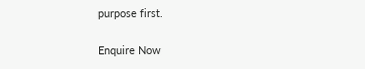purpose first.

Enquire Now